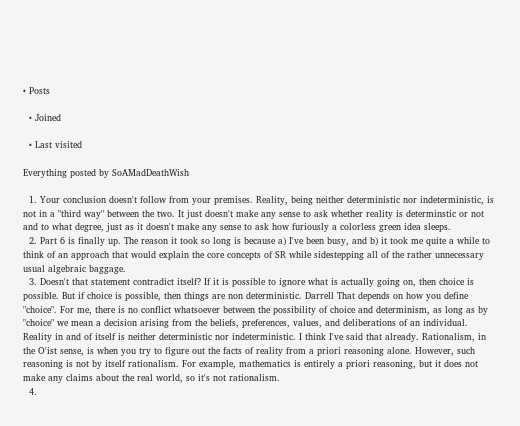• Posts

  • Joined

  • Last visited

Everything posted by SoAMadDeathWish

  1. Your conclusion doesn't follow from your premises. Reality, being neither deterministic nor indeterministic, is not in a "third way" between the two. It just doesn't make any sense to ask whether reality is determinstic or not and to what degree, just as it doesn't make any sense to ask how furiously a colorless green idea sleeps.
  2. Part 6 is finally up. The reason it took so long is because a) I've been busy, and b) it took me quite a while to think of an approach that would explain the core concepts of SR while sidestepping all of the rather unnecessary usual algebraic baggage.
  3. Doesn't that statement contradict itself? If it is possible to ignore what is actually going on, then choice is possible. But if choice is possible, then things are non deterministic. Darrell That depends on how you define "choice". For me, there is no conflict whatsoever between the possibility of choice and determinism, as long as by "choice" we mean a decision arising from the beliefs, preferences, values, and deliberations of an individual. Reality in and of itself is neither deterministic nor indeterministic. I think I've said that already. Rationalism, in the O'ist sense, is when you try to figure out the facts of reality from a priori reasoning alone. However, such reasoning is not by itself rationalism. For example, mathematics is entirely a priori reasoning, but it does not make any claims about the real world, so it's not rationalism.
  4.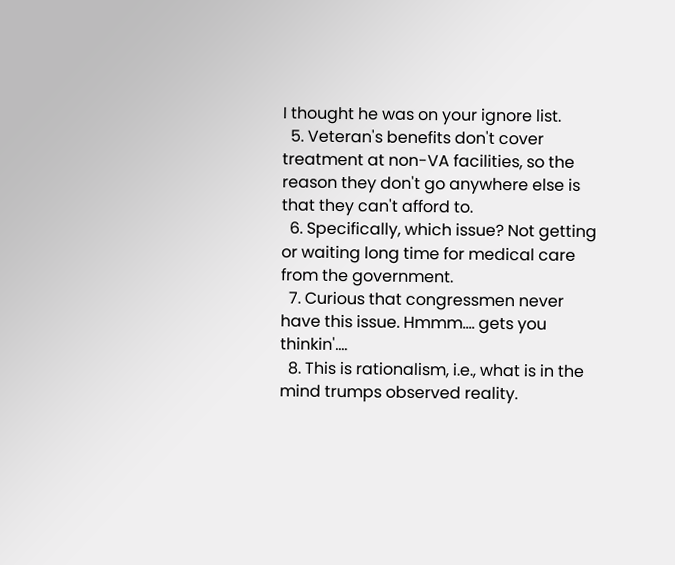I thought he was on your ignore list.
  5. Veteran's benefits don't cover treatment at non-VA facilities, so the reason they don't go anywhere else is that they can't afford to.
  6. Specifically, which issue? Not getting or waiting long time for medical care from the government.
  7. Curious that congressmen never have this issue. Hmmm.... gets you thinkin'....
  8. This is rationalism, i.e., what is in the mind trumps observed reality.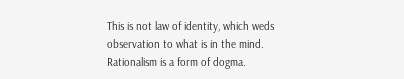This is not law of identity, which weds observation to what is in the mind. Rationalism is a form of dogma.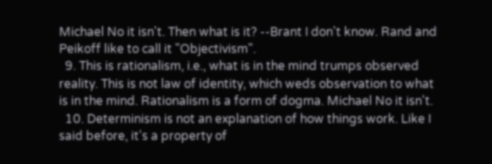Michael No it isn't. Then what is it? --Brant I don't know. Rand and Peikoff like to call it "Objectivism".
  9. This is rationalism, i.e., what is in the mind trumps observed reality. This is not law of identity, which weds observation to what is in the mind. Rationalism is a form of dogma. Michael No it isn't.
  10. Determinism is not an explanation of how things work. Like I said before, it's a property of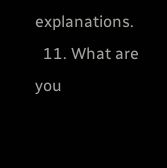explanations.
  11. What are you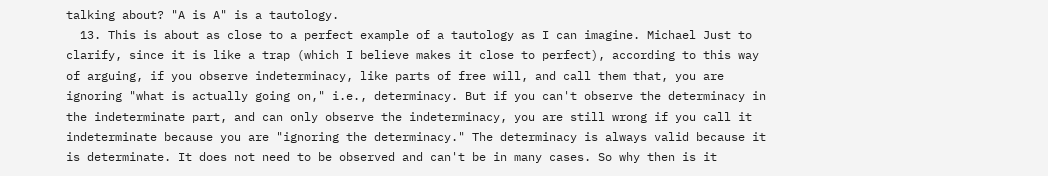talking about? "A is A" is a tautology.
  13. This is about as close to a perfect example of a tautology as I can imagine. Michael Just to clarify, since it is like a trap (which I believe makes it close to perfect), according to this way of arguing, if you observe indeterminacy, like parts of free will, and call them that, you are ignoring "what is actually going on," i.e., determinacy. But if you can't observe the determinacy in the indeterminate part, and can only observe the indeterminacy, you are still wrong if you call it indeterminate because you are "ignoring the determinacy." The determinacy is always valid because it is determinate. It does not need to be observed and can't be in many cases. So why then is it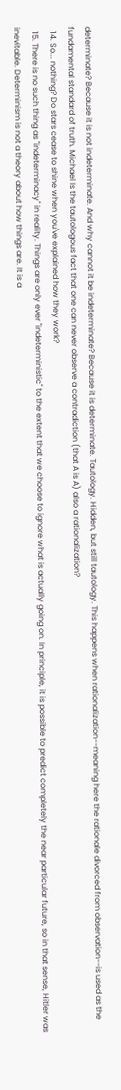determinate? Because it is not indeterminate. And why cannot it be indeterminate? Because it is determinate. Tautology. Hidden, but still tautology. This happens when rationalization--meaning here the rationale divorced from observation--is used as the fundamental standard of truth. Michael Is the tautologous fact that one can never observe a contradiction (that A is A) also a rationalization?
  14. So... nothing? Do stars cease to shine when you've explained how they work?
  15. There is no such thing as "indeterminacy" in reality. Things are only ever "indeterministic" to the extent that we choose to ignore what is actually going on. In principle, it is possible to predict completely the near particular future, so in that sense, Hitler was inevitable. Determinism is not a theory about how things are. It is a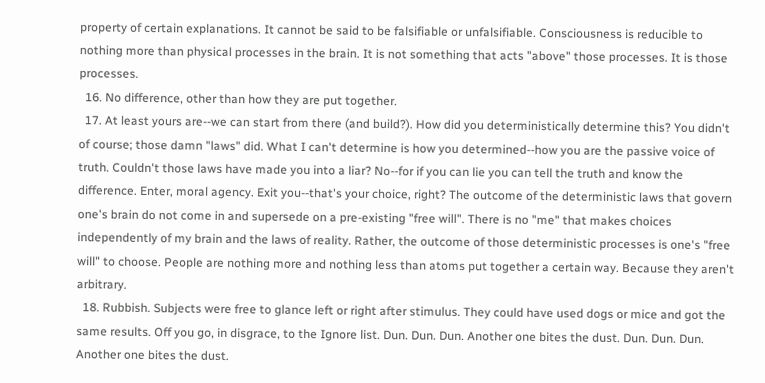property of certain explanations. It cannot be said to be falsifiable or unfalsifiable. Consciousness is reducible to nothing more than physical processes in the brain. It is not something that acts "above" those processes. It is those processes.
  16. No difference, other than how they are put together.
  17. At least yours are--we can start from there (and build?). How did you deterministically determine this? You didn't of course; those damn "laws" did. What I can't determine is how you determined--how you are the passive voice of truth. Couldn't those laws have made you into a liar? No--for if you can lie you can tell the truth and know the difference. Enter, moral agency. Exit you--that's your choice, right? The outcome of the deterministic laws that govern one's brain do not come in and supersede on a pre-existing "free will". There is no "me" that makes choices independently of my brain and the laws of reality. Rather, the outcome of those deterministic processes is one's "free will" to choose. People are nothing more and nothing less than atoms put together a certain way. Because they aren't arbitrary.
  18. Rubbish. Subjects were free to glance left or right after stimulus. They could have used dogs or mice and got the same results. Off you go, in disgrace, to the Ignore list. Dun. Dun. Dun. Another one bites the dust. Dun. Dun. Dun. Another one bites the dust.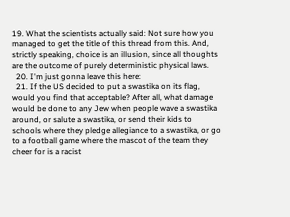19. What the scientists actually said: Not sure how you managed to get the title of this thread from this. And, strictly speaking, choice is an illusion, since all thoughts are the outcome of purely deterministic physical laws.
  20. I'm just gonna leave this here:
  21. If the US decided to put a swastika on its flag, would you find that acceptable? After all, what damage would be done to any Jew when people wave a swastika around, or salute a swastika, or send their kids to schools where they pledge allegiance to a swastika, or go to a football game where the mascot of the team they cheer for is a racist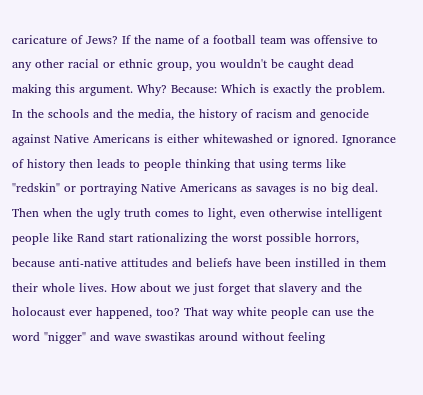caricature of Jews? If the name of a football team was offensive to any other racial or ethnic group, you wouldn't be caught dead making this argument. Why? Because: Which is exactly the problem. In the schools and the media, the history of racism and genocide against Native Americans is either whitewashed or ignored. Ignorance of history then leads to people thinking that using terms like "redskin" or portraying Native Americans as savages is no big deal. Then when the ugly truth comes to light, even otherwise intelligent people like Rand start rationalizing the worst possible horrors, because anti-native attitudes and beliefs have been instilled in them their whole lives. How about we just forget that slavery and the holocaust ever happened, too? That way white people can use the word "nigger" and wave swastikas around without feeling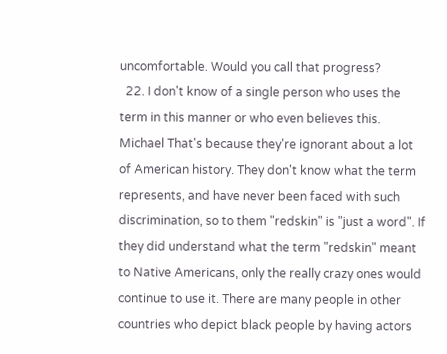uncomfortable. Would you call that progress?
  22. I don't know of a single person who uses the term in this manner or who even believes this. Michael That's because they're ignorant about a lot of American history. They don't know what the term represents, and have never been faced with such discrimination, so to them "redskin" is "just a word". If they did understand what the term "redskin" meant to Native Americans, only the really crazy ones would continue to use it. There are many people in other countries who depict black people by having actors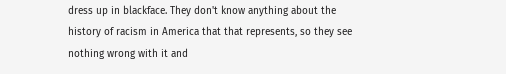dress up in blackface. They don't know anything about the history of racism in America that that represents, so they see nothing wrong with it and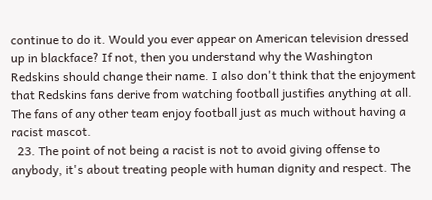continue to do it. Would you ever appear on American television dressed up in blackface? If not, then you understand why the Washington Redskins should change their name. I also don't think that the enjoyment that Redskins fans derive from watching football justifies anything at all. The fans of any other team enjoy football just as much without having a racist mascot.
  23. The point of not being a racist is not to avoid giving offense to anybody, it's about treating people with human dignity and respect. The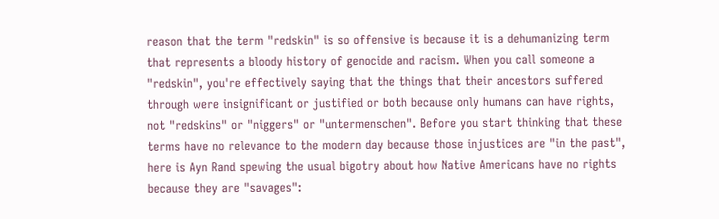reason that the term "redskin" is so offensive is because it is a dehumanizing term that represents a bloody history of genocide and racism. When you call someone a "redskin", you're effectively saying that the things that their ancestors suffered through were insignificant or justified or both because only humans can have rights, not "redskins" or "niggers" or "untermenschen". Before you start thinking that these terms have no relevance to the modern day because those injustices are "in the past", here is Ayn Rand spewing the usual bigotry about how Native Americans have no rights because they are "savages":